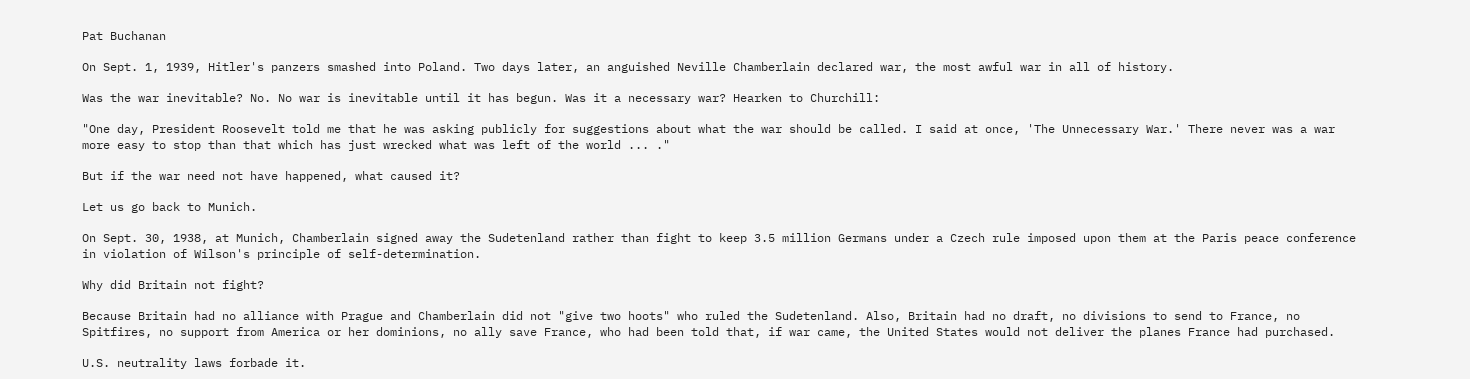Pat Buchanan

On Sept. 1, 1939, Hitler's panzers smashed into Poland. Two days later, an anguished Neville Chamberlain declared war, the most awful war in all of history.

Was the war inevitable? No. No war is inevitable until it has begun. Was it a necessary war? Hearken to Churchill:

"One day, President Roosevelt told me that he was asking publicly for suggestions about what the war should be called. I said at once, 'The Unnecessary War.' There never was a war more easy to stop than that which has just wrecked what was left of the world ... ."

But if the war need not have happened, what caused it?

Let us go back to Munich.

On Sept. 30, 1938, at Munich, Chamberlain signed away the Sudetenland rather than fight to keep 3.5 million Germans under a Czech rule imposed upon them at the Paris peace conference in violation of Wilson's principle of self-determination.

Why did Britain not fight?

Because Britain had no alliance with Prague and Chamberlain did not "give two hoots" who ruled the Sudetenland. Also, Britain had no draft, no divisions to send to France, no Spitfires, no support from America or her dominions, no ally save France, who had been told that, if war came, the United States would not deliver the planes France had purchased.

U.S. neutrality laws forbade it.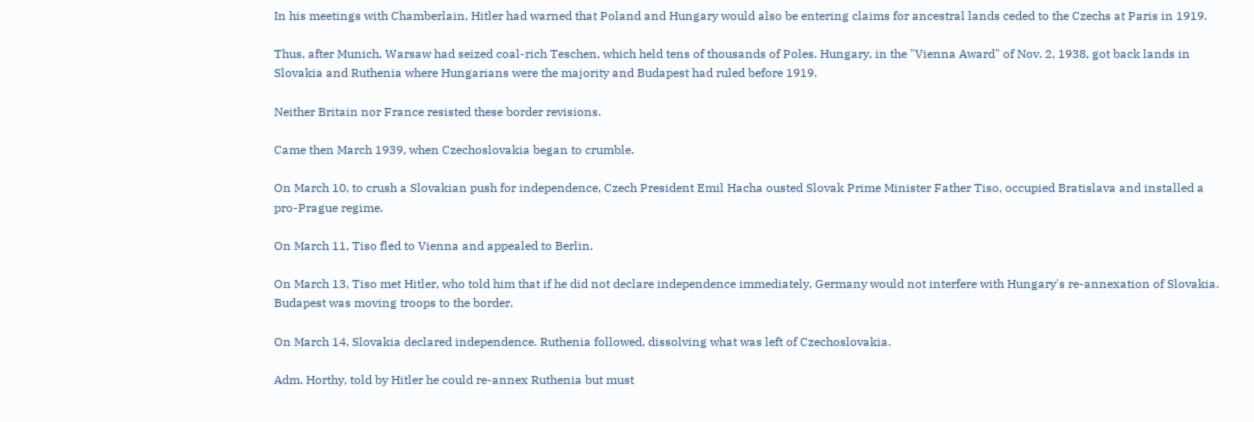In his meetings with Chamberlain, Hitler had warned that Poland and Hungary would also be entering claims for ancestral lands ceded to the Czechs at Paris in 1919.

Thus, after Munich, Warsaw had seized coal-rich Teschen, which held tens of thousands of Poles. Hungary, in the "Vienna Award" of Nov. 2, 1938, got back lands in Slovakia and Ruthenia where Hungarians were the majority and Budapest had ruled before 1919.

Neither Britain nor France resisted these border revisions.

Came then March 1939, when Czechoslovakia began to crumble.

On March 10, to crush a Slovakian push for independence, Czech President Emil Hacha ousted Slovak Prime Minister Father Tiso, occupied Bratislava and installed a pro-Prague regime.

On March 11, Tiso fled to Vienna and appealed to Berlin.

On March 13, Tiso met Hitler, who told him that if he did not declare independence immediately, Germany would not interfere with Hungary's re-annexation of Slovakia. Budapest was moving troops to the border.

On March 14, Slovakia declared independence. Ruthenia followed, dissolving what was left of Czechoslovakia.

Adm. Horthy, told by Hitler he could re-annex Ruthenia but must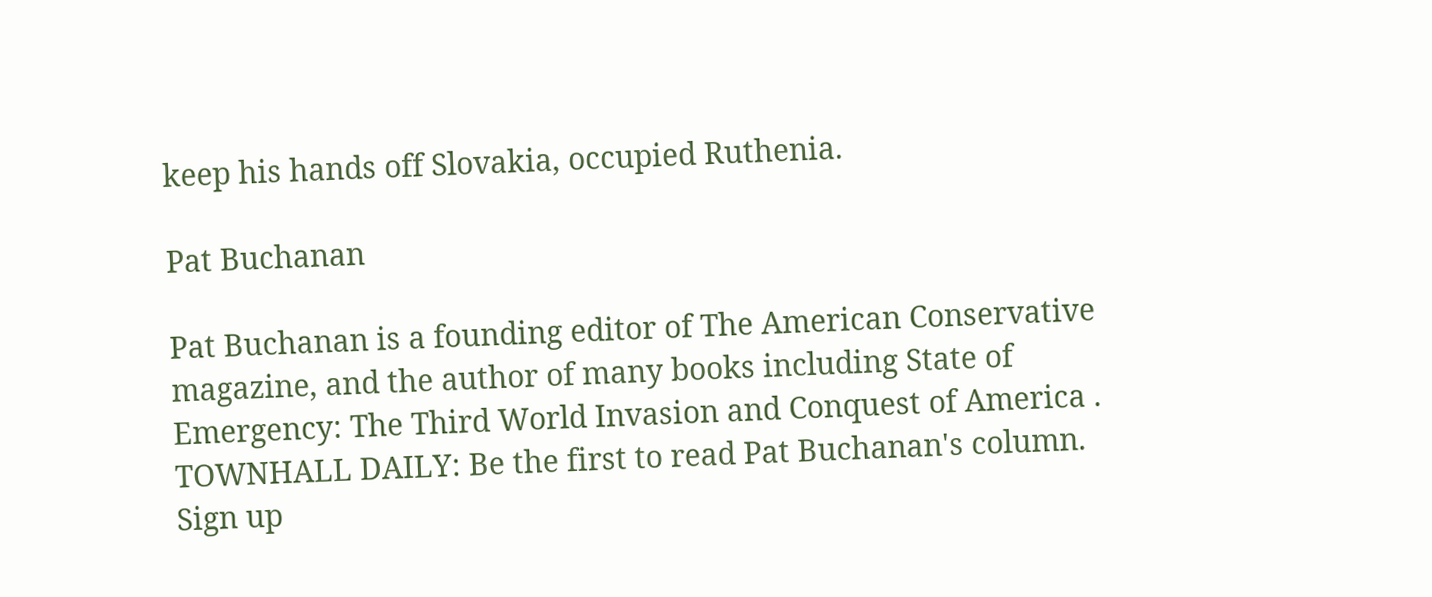keep his hands off Slovakia, occupied Ruthenia.

Pat Buchanan

Pat Buchanan is a founding editor of The American Conservative magazine, and the author of many books including State of Emergency: The Third World Invasion and Conquest of America .
TOWNHALL DAILY: Be the first to read Pat Buchanan's column. Sign up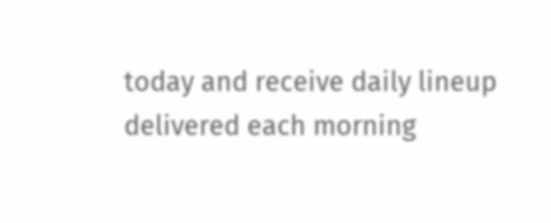today and receive daily lineup delivered each morning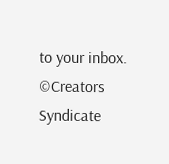to your inbox.
©Creators Syndicate